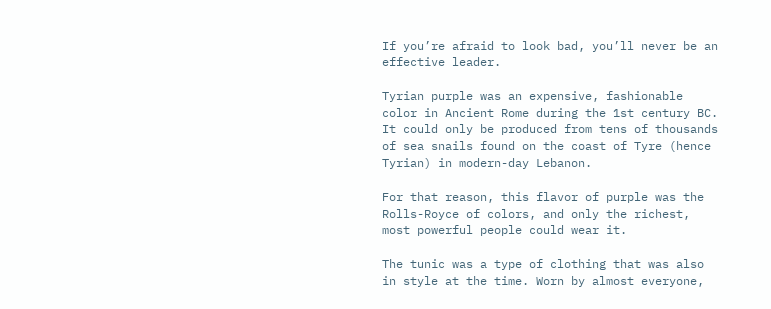If you’re afraid to look bad, you’ll never be an effective leader.

Tyrian purple was an expensive, fashionable color in Ancient Rome during the 1st century BC. It could only be produced from tens of thousands of sea snails found on the coast of Tyre (hence Tyrian) in modern-day Lebanon.

For that reason, this flavor of purple was the Rolls-Royce of colors, and only the richest, most powerful people could wear it.

The tunic was a type of clothing that was also in style at the time. Worn by almost everyone,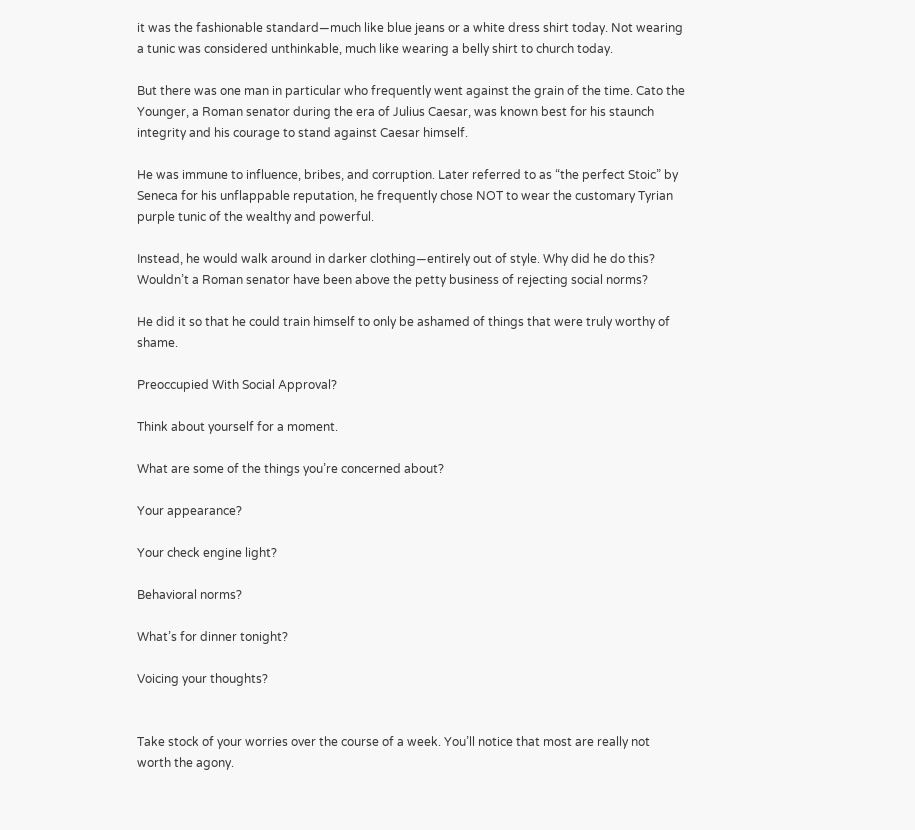it was the fashionable standard—much like blue jeans or a white dress shirt today. Not wearing a tunic was considered unthinkable, much like wearing a belly shirt to church today.

But there was one man in particular who frequently went against the grain of the time. Cato the Younger, a Roman senator during the era of Julius Caesar, was known best for his staunch integrity and his courage to stand against Caesar himself.

He was immune to influence, bribes, and corruption. Later referred to as “the perfect Stoic” by Seneca for his unflappable reputation, he frequently chose NOT to wear the customary Tyrian purple tunic of the wealthy and powerful.

Instead, he would walk around in darker clothing—entirely out of style. Why did he do this? Wouldn’t a Roman senator have been above the petty business of rejecting social norms?

He did it so that he could train himself to only be ashamed of things that were truly worthy of shame.

Preoccupied With Social Approval?

Think about yourself for a moment.

What are some of the things you’re concerned about?

Your appearance?

Your check engine light?

Behavioral norms?

What’s for dinner tonight?

Voicing your thoughts?


Take stock of your worries over the course of a week. You’ll notice that most are really not worth the agony.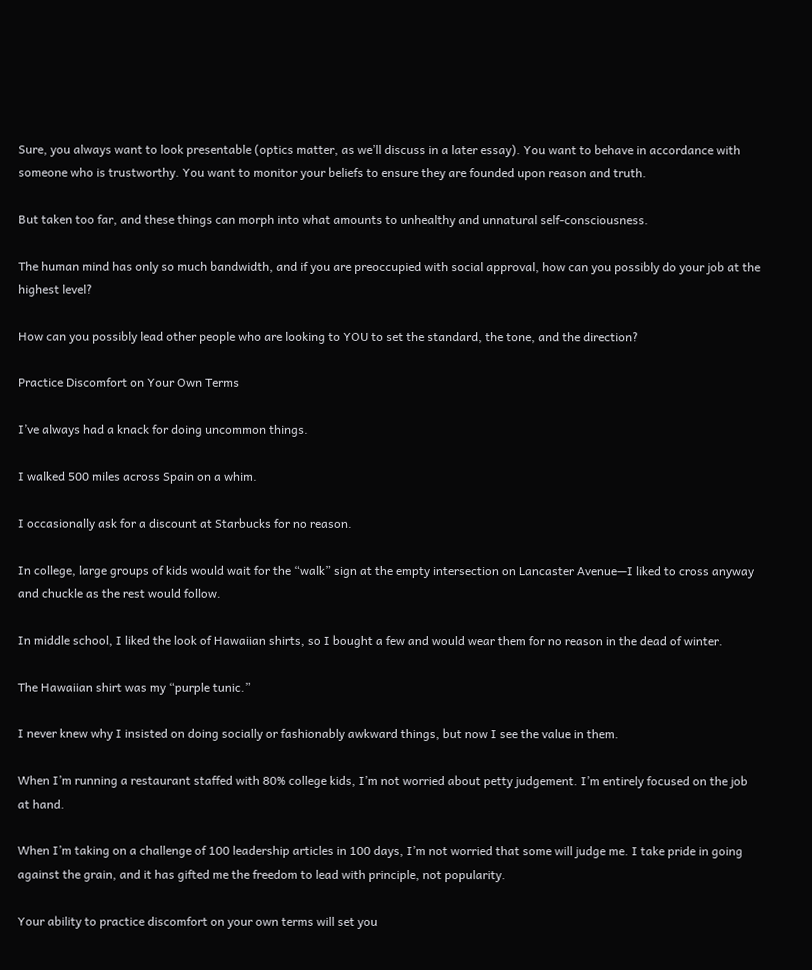Sure, you always want to look presentable (optics matter, as we’ll discuss in a later essay). You want to behave in accordance with someone who is trustworthy. You want to monitor your beliefs to ensure they are founded upon reason and truth.

But taken too far, and these things can morph into what amounts to unhealthy and unnatural self-consciousness.

The human mind has only so much bandwidth, and if you are preoccupied with social approval, how can you possibly do your job at the highest level?

How can you possibly lead other people who are looking to YOU to set the standard, the tone, and the direction?

Practice Discomfort on Your Own Terms

I’ve always had a knack for doing uncommon things.

I walked 500 miles across Spain on a whim.

I occasionally ask for a discount at Starbucks for no reason.

In college, large groups of kids would wait for the “walk” sign at the empty intersection on Lancaster Avenue—I liked to cross anyway and chuckle as the rest would follow.

In middle school, I liked the look of Hawaiian shirts, so I bought a few and would wear them for no reason in the dead of winter.

The Hawaiian shirt was my “purple tunic.”

I never knew why I insisted on doing socially or fashionably awkward things, but now I see the value in them.

When I’m running a restaurant staffed with 80% college kids, I’m not worried about petty judgement. I’m entirely focused on the job at hand.

When I’m taking on a challenge of 100 leadership articles in 100 days, I’m not worried that some will judge me. I take pride in going against the grain, and it has gifted me the freedom to lead with principle, not popularity.

Your ability to practice discomfort on your own terms will set you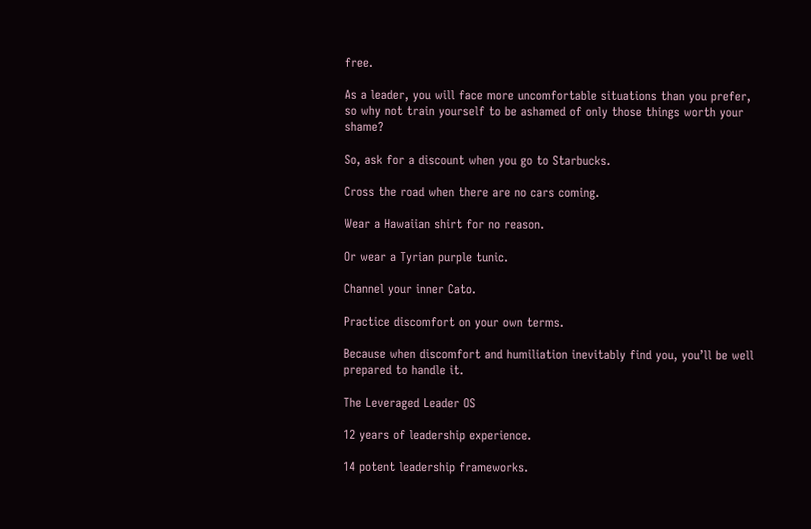free.

As a leader, you will face more uncomfortable situations than you prefer, so why not train yourself to be ashamed of only those things worth your shame?

So, ask for a discount when you go to Starbucks.

Cross the road when there are no cars coming.

Wear a Hawaiian shirt for no reason.

Or wear a Tyrian purple tunic.

Channel your inner Cato.

Practice discomfort on your own terms.

Because when discomfort and humiliation inevitably find you, you’ll be well prepared to handle it.

The Leveraged Leader OS

12 years of leadership experience.

14 potent leadership frameworks.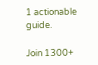1 actionable guide.

Join 1300+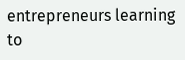entrepreneurs learning to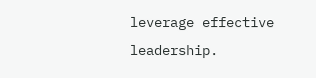leverage effective leadership.